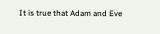It is true that Adam and Eve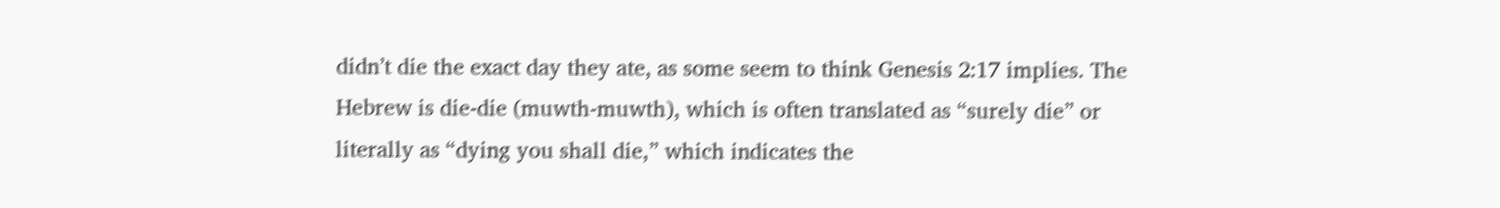didn’t die the exact day they ate, as some seem to think Genesis 2:17 implies. The Hebrew is die-die (muwth-muwth), which is often translated as “surely die” or literally as “dying you shall die,” which indicates the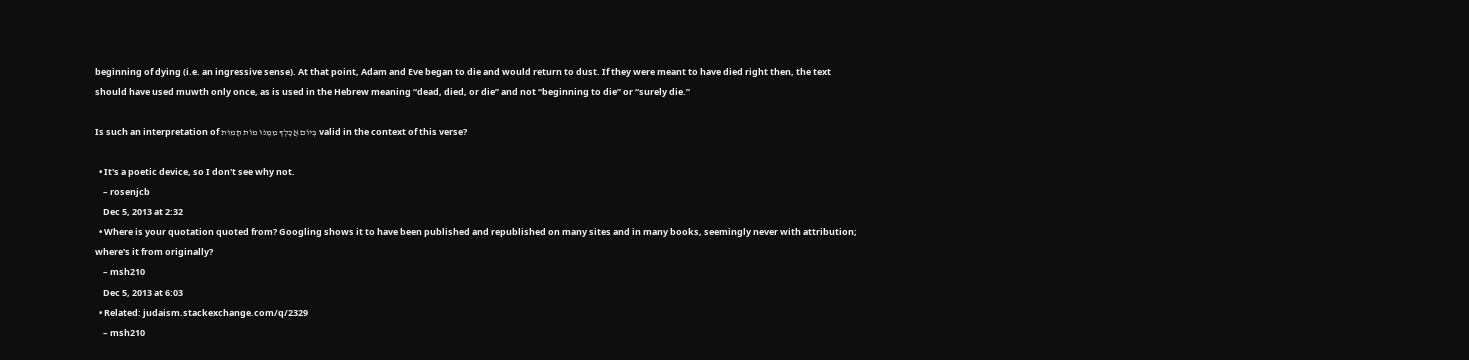beginning of dying (i.e. an ingressive sense). At that point, Adam and Eve began to die and would return to dust. If they were meant to have died right then, the text should have used muwth only once, as is used in the Hebrew meaning “dead, died, or die” and not “beginning to die” or “surely die.”

Is such an interpretation of בְּיוֹם אֲכָלְךָ מִמֶּנּוּ מוֹת תָּמוּת valid in the context of this verse?

  • It's a poetic device, so I don't see why not.
    – rosenjcb
    Dec 5, 2013 at 2:32
  • Where is your quotation quoted from? Googling shows it to have been published and republished on many sites and in many books, seemingly never with attribution; where's it from originally?
    – msh210
    Dec 5, 2013 at 6:03
  • Related: judaism.stackexchange.com/q/2329
    – msh210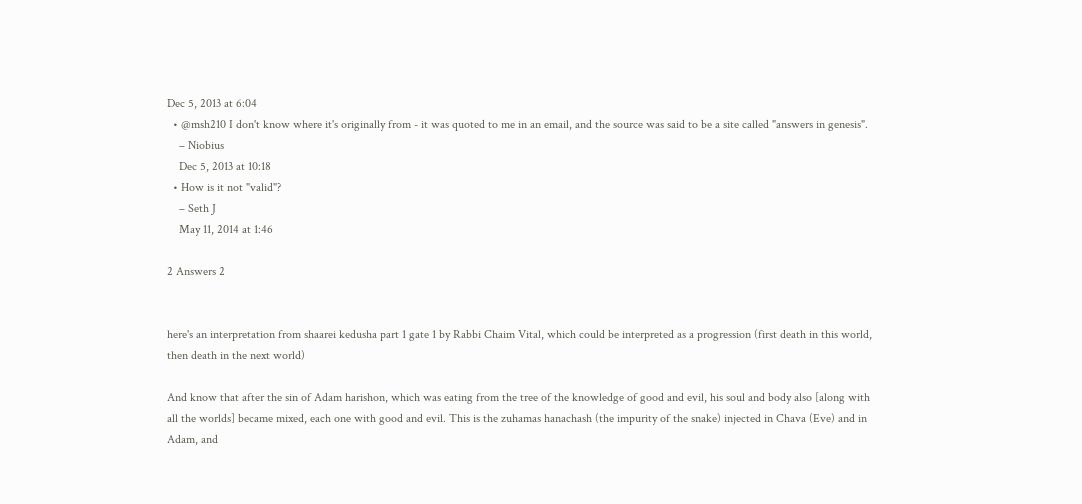Dec 5, 2013 at 6:04
  • @msh210 I don't know where it's originally from - it was quoted to me in an email, and the source was said to be a site called "answers in genesis".
    – Niobius
    Dec 5, 2013 at 10:18
  • How is it not "valid"?
    – Seth J
    May 11, 2014 at 1:46

2 Answers 2


here's an interpretation from shaarei kedusha part 1 gate 1 by Rabbi Chaim Vital, which could be interpreted as a progression (first death in this world, then death in the next world)

And know that after the sin of Adam harishon, which was eating from the tree of the knowledge of good and evil, his soul and body also [along with all the worlds] became mixed, each one with good and evil. This is the zuhamas hanachash (the impurity of the snake) injected in Chava (Eve) and in Adam, and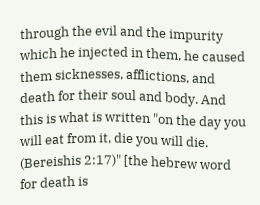through the evil and the impurity which he injected in them, he caused them sicknesses, afflictions, and death for their soul and body. And this is what is written "on the day you will eat from it, die you will die. (Bereishis 2:17)" [the hebrew word for death is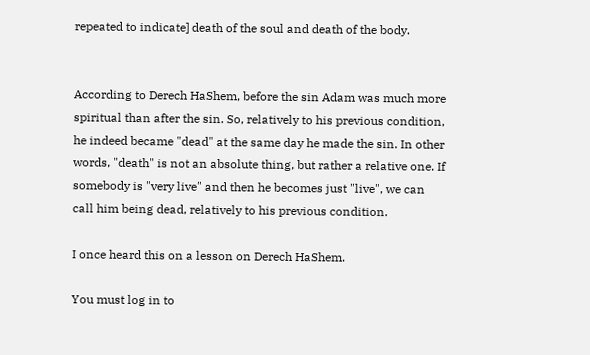repeated to indicate] death of the soul and death of the body.


According to Derech HaShem, before the sin Adam was much more spiritual than after the sin. So, relatively to his previous condition, he indeed became "dead" at the same day he made the sin. In other words, "death" is not an absolute thing, but rather a relative one. If somebody is "very live" and then he becomes just "live", we can call him being dead, relatively to his previous condition.

I once heard this on a lesson on Derech HaShem.

You must log in to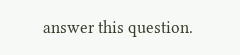answer this question.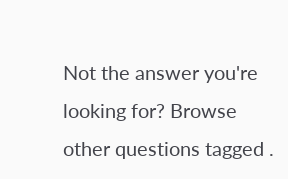Not the answer you're looking for? Browse other questions tagged .